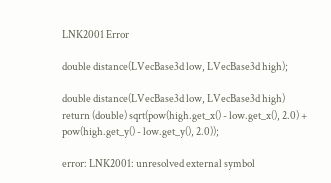LNK2001 Error

double distance(LVecBase3d low, LVecBase3d high);

double distance(LVecBase3d low, LVecBase3d high)
return (double) sqrt(pow(high.get_x() - low.get_x(), 2.0) + pow(high.get_y() - low.get_y(), 2.0));

error: LNK2001: unresolved external symbol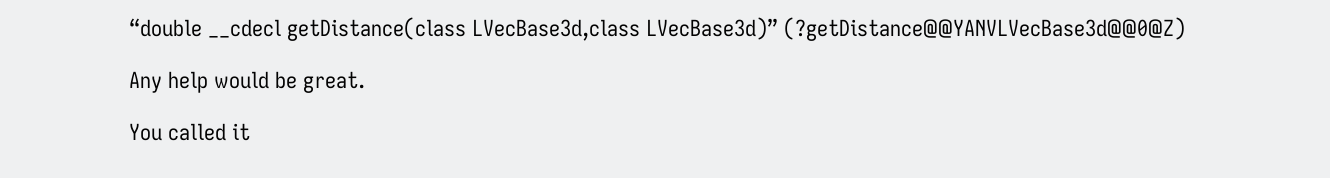“double __cdecl getDistance(class LVecBase3d,class LVecBase3d)” (?getDistance@@YANVLVecBase3d@@0@Z)

Any help would be great.

You called it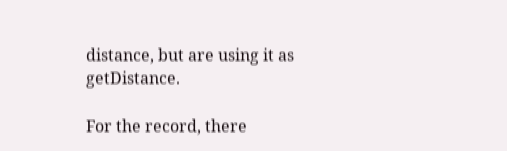distance, but are using it as getDistance.

For the record, there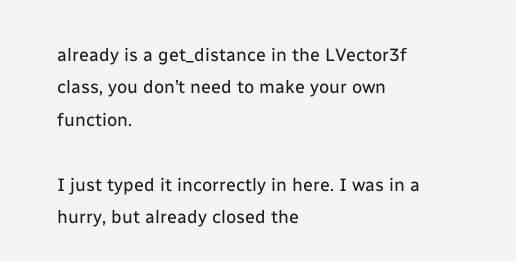already is a get_distance in the LVector3f class, you don’t need to make your own function.

I just typed it incorrectly in here. I was in a hurry, but already closed the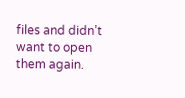files and didn’t want to open them again.